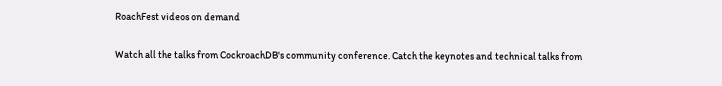RoachFest videos on demand

Watch all the talks from CockroachDB's community conference. Catch the keynotes and technical talks from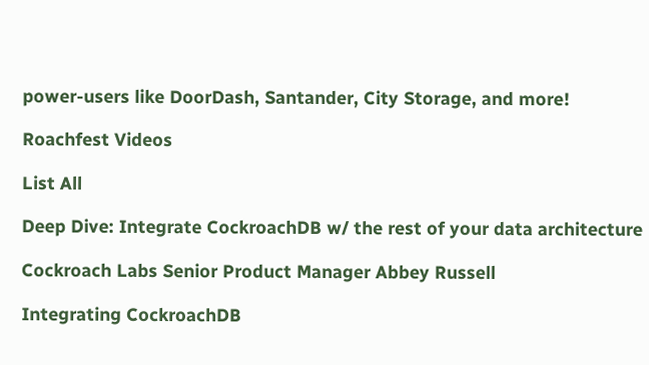power-users like DoorDash, Santander, City Storage, and more!

Roachfest Videos

List All

Deep Dive: Integrate CockroachDB w/ the rest of your data architecture

Cockroach Labs Senior Product Manager Abbey Russell

Integrating CockroachDB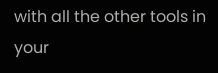with all the other tools in your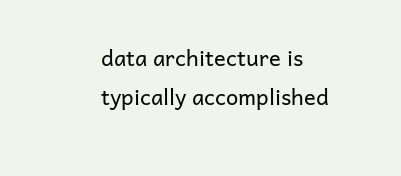data architecture is typically accomplished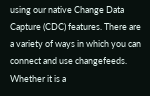using our native Change Data Capture (CDC) features. There are a variety of ways in which you can connect and use changefeeds. Whether it is a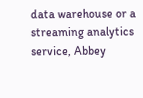data warehouse or a streaming analytics service, Abbey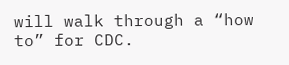will walk through a “how to” for CDC.